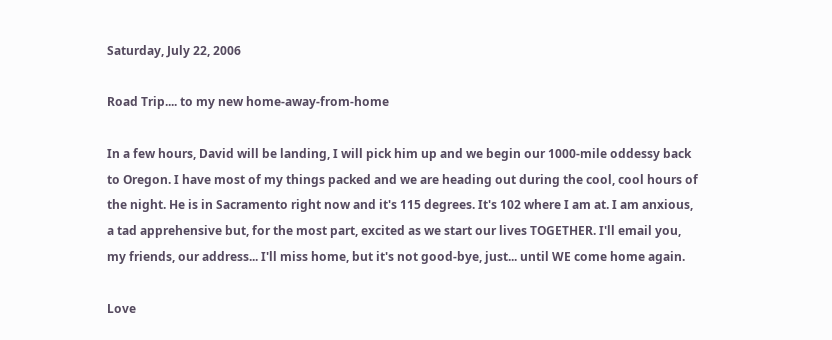Saturday, July 22, 2006

Road Trip.... to my new home-away-from-home

In a few hours, David will be landing, I will pick him up and we begin our 1000-mile oddessy back to Oregon. I have most of my things packed and we are heading out during the cool, cool hours of the night. He is in Sacramento right now and it's 115 degrees. It's 102 where I am at. I am anxious, a tad apprehensive but, for the most part, excited as we start our lives TOGETHER. I'll email you, my friends, our address... I'll miss home, but it's not good-bye, just... until WE come home again.

Love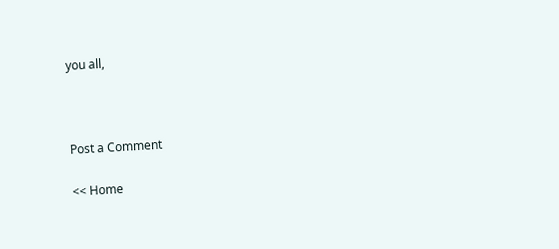you all,



Post a Comment

<< Home